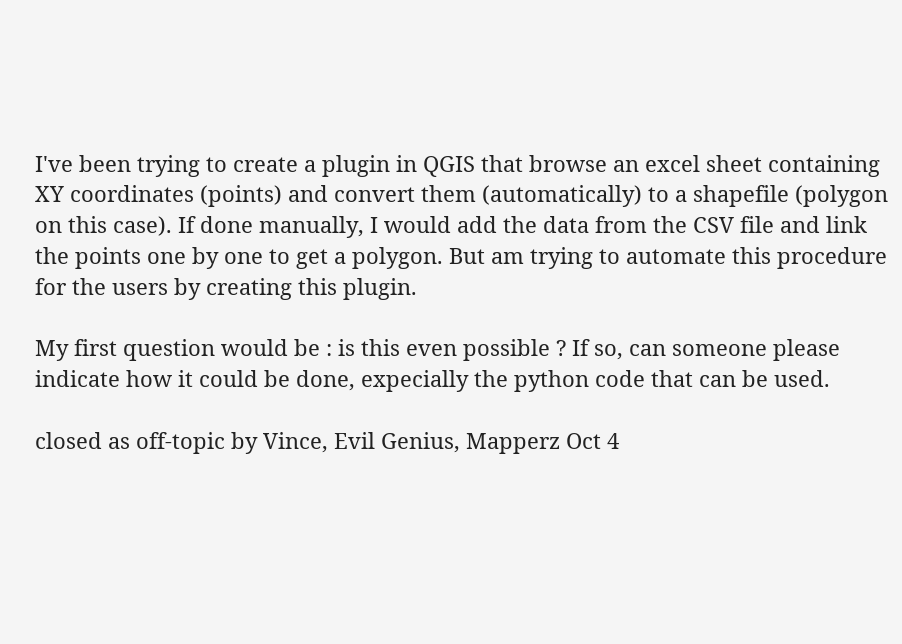I've been trying to create a plugin in QGIS that browse an excel sheet containing XY coordinates (points) and convert them (automatically) to a shapefile (polygon on this case). If done manually, I would add the data from the CSV file and link the points one by one to get a polygon. But am trying to automate this procedure for the users by creating this plugin.

My first question would be : is this even possible ? If so, can someone please indicate how it could be done, expecially the python code that can be used.

closed as off-topic by Vince, Evil Genius, Mapperz Oct 4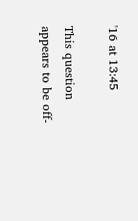'16 at 13:45

This question appears to be off-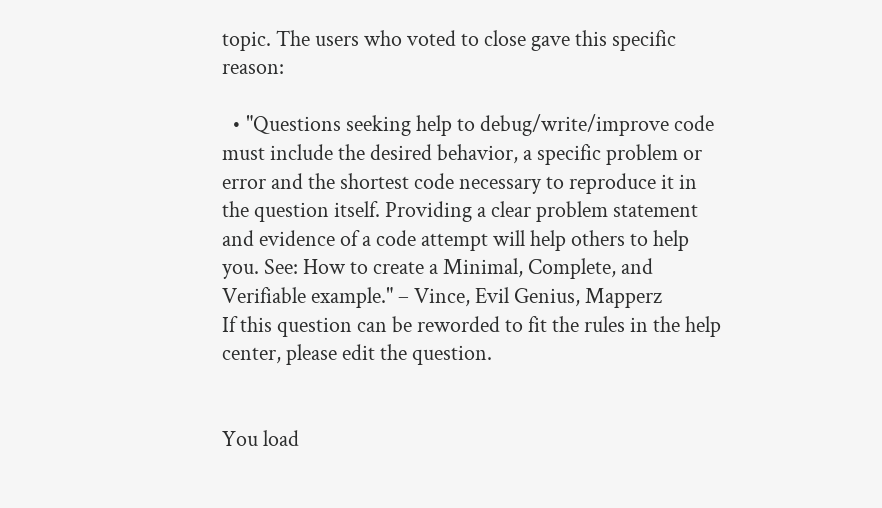topic. The users who voted to close gave this specific reason:

  • "Questions seeking help to debug/write/improve code must include the desired behavior, a specific problem or error and the shortest code necessary to reproduce it in the question itself. Providing a clear problem statement and evidence of a code attempt will help others to help you. See: How to create a Minimal, Complete, and Verifiable example." – Vince, Evil Genius, Mapperz
If this question can be reworded to fit the rules in the help center, please edit the question.


You load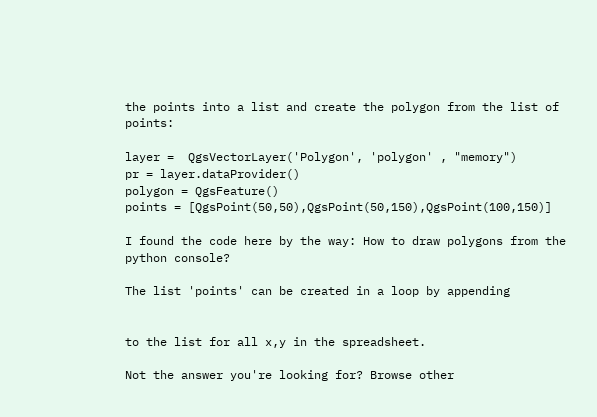the points into a list and create the polygon from the list of points:

layer =  QgsVectorLayer('Polygon', 'polygon' , "memory")
pr = layer.dataProvider()
polygon = QgsFeature()
points = [QgsPoint(50,50),QgsPoint(50,150),QgsPoint(100,150)]

I found the code here by the way: How to draw polygons from the python console?

The list 'points' can be created in a loop by appending


to the list for all x,y in the spreadsheet.

Not the answer you're looking for? Browse other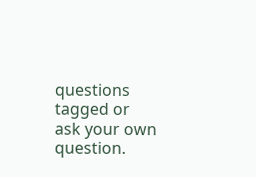questions tagged or ask your own question.